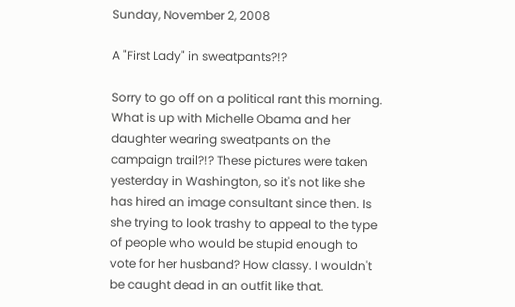Sunday, November 2, 2008

A "First Lady" in sweatpants?!?

Sorry to go off on a political rant this morning. What is up with Michelle Obama and her daughter wearing sweatpants on the campaign trail?!? These pictures were taken yesterday in Washington, so it's not like she has hired an image consultant since then. Is she trying to look trashy to appeal to the type of people who would be stupid enough to vote for her husband? How classy. I wouldn't be caught dead in an outfit like that.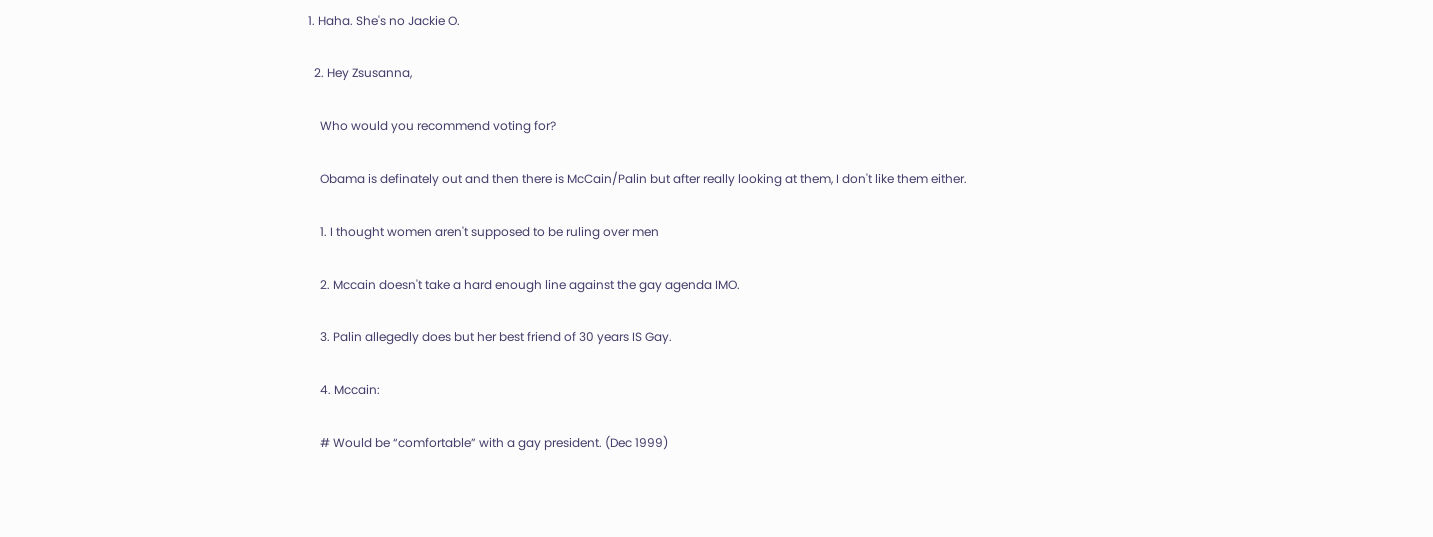1. Haha. She's no Jackie O.

  2. Hey Zsusanna,

    Who would you recommend voting for?

    Obama is definately out and then there is McCain/Palin but after really looking at them, I don't like them either.

    1. I thought women aren't supposed to be ruling over men

    2. Mccain doesn't take a hard enough line against the gay agenda IMO.

    3. Palin allegedly does but her best friend of 30 years IS Gay.

    4. Mccain:

    # Would be “comfortable” with a gay president. (Dec 1999)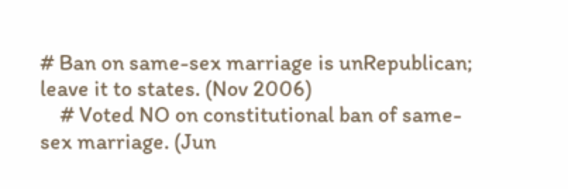# Ban on same-sex marriage is unRepublican; leave it to states. (Nov 2006)
    # Voted NO on constitutional ban of same-sex marriage. (Jun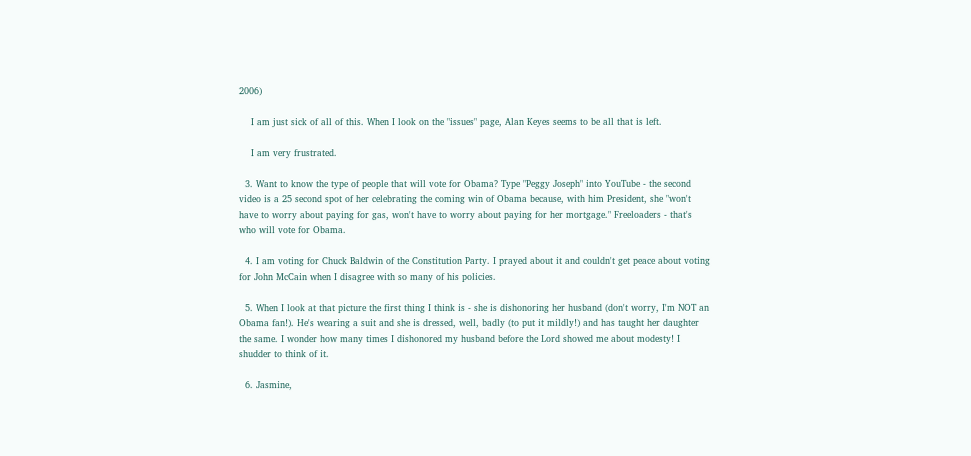2006)

    I am just sick of all of this. When I look on the "issues" page, Alan Keyes seems to be all that is left.

    I am very frustrated.

  3. Want to know the type of people that will vote for Obama? Type "Peggy Joseph" into YouTube - the second video is a 25 second spot of her celebrating the coming win of Obama because, with him President, she "won't have to worry about paying for gas, won't have to worry about paying for her mortgage." Freeloaders - that's who will vote for Obama.

  4. I am voting for Chuck Baldwin of the Constitution Party. I prayed about it and couldn't get peace about voting for John McCain when I disagree with so many of his policies.

  5. When I look at that picture the first thing I think is - she is dishonoring her husband (don't worry, I'm NOT an Obama fan!). He's wearing a suit and she is dressed, well, badly (to put it mildly!) and has taught her daughter the same. I wonder how many times I dishonored my husband before the Lord showed me about modesty! I shudder to think of it.

  6. Jasmine,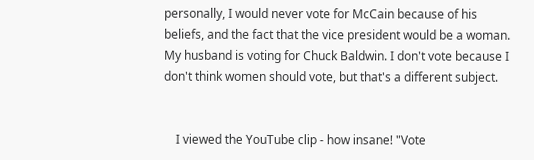personally, I would never vote for McCain because of his beliefs, and the fact that the vice president would be a woman. My husband is voting for Chuck Baldwin. I don't vote because I don't think women should vote, but that's a different subject.


    I viewed the YouTube clip - how insane! "Vote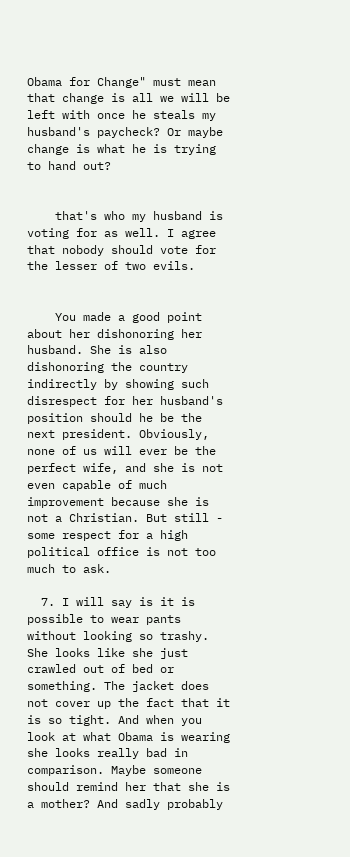Obama for Change" must mean that change is all we will be left with once he steals my husband's paycheck? Or maybe change is what he is trying to hand out?


    that's who my husband is voting for as well. I agree that nobody should vote for the lesser of two evils.


    You made a good point about her dishonoring her husband. She is also dishonoring the country indirectly by showing such disrespect for her husband's position should he be the next president. Obviously, none of us will ever be the perfect wife, and she is not even capable of much improvement because she is not a Christian. But still - some respect for a high political office is not too much to ask.

  7. I will say is it is possible to wear pants without looking so trashy. She looks like she just crawled out of bed or something. The jacket does not cover up the fact that it is so tight. And when you look at what Obama is wearing she looks really bad in comparison. Maybe someone should remind her that she is a mother? And sadly probably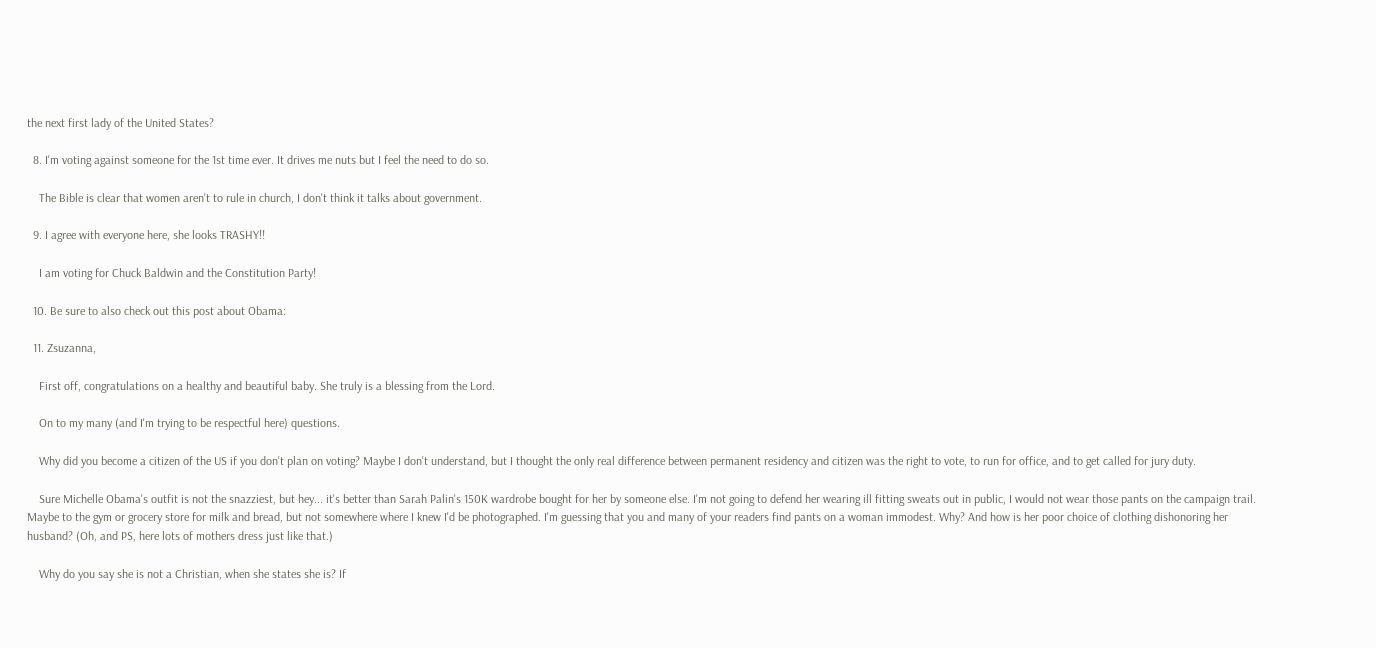the next first lady of the United States?

  8. I'm voting against someone for the 1st time ever. It drives me nuts but I feel the need to do so.

    The Bible is clear that women aren't to rule in church, I don't think it talks about government.

  9. I agree with everyone here, she looks TRASHY!!

    I am voting for Chuck Baldwin and the Constitution Party!

  10. Be sure to also check out this post about Obama:

  11. Zsuzanna,

    First off, congratulations on a healthy and beautiful baby. She truly is a blessing from the Lord.

    On to my many (and I'm trying to be respectful here) questions.

    Why did you become a citizen of the US if you don't plan on voting? Maybe I don't understand, but I thought the only real difference between permanent residency and citizen was the right to vote, to run for office, and to get called for jury duty.

    Sure Michelle Obama's outfit is not the snazziest, but hey... it's better than Sarah Palin's 150K wardrobe bought for her by someone else. I'm not going to defend her wearing ill fitting sweats out in public, I would not wear those pants on the campaign trail. Maybe to the gym or grocery store for milk and bread, but not somewhere where I knew I'd be photographed. I'm guessing that you and many of your readers find pants on a woman immodest. Why? And how is her poor choice of clothing dishonoring her husband? (Oh, and PS, here lots of mothers dress just like that.)

    Why do you say she is not a Christian, when she states she is? If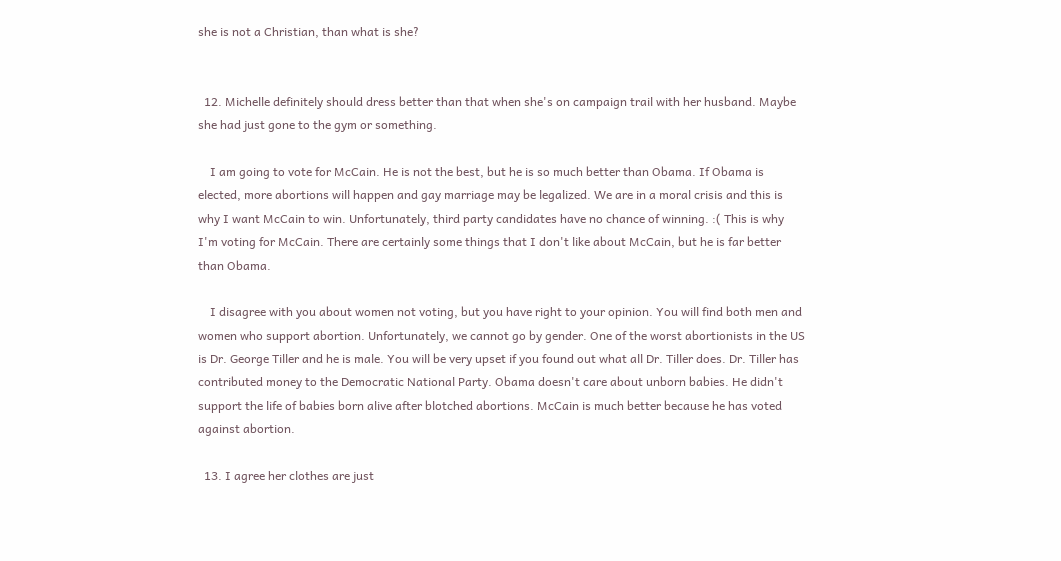she is not a Christian, than what is she?


  12. Michelle definitely should dress better than that when she's on campaign trail with her husband. Maybe she had just gone to the gym or something.

    I am going to vote for McCain. He is not the best, but he is so much better than Obama. If Obama is elected, more abortions will happen and gay marriage may be legalized. We are in a moral crisis and this is why I want McCain to win. Unfortunately, third party candidates have no chance of winning. :( This is why I'm voting for McCain. There are certainly some things that I don't like about McCain, but he is far better than Obama.

    I disagree with you about women not voting, but you have right to your opinion. You will find both men and women who support abortion. Unfortunately, we cannot go by gender. One of the worst abortionists in the US is Dr. George Tiller and he is male. You will be very upset if you found out what all Dr. Tiller does. Dr. Tiller has contributed money to the Democratic National Party. Obama doesn't care about unborn babies. He didn't support the life of babies born alive after blotched abortions. McCain is much better because he has voted against abortion.

  13. I agree her clothes are just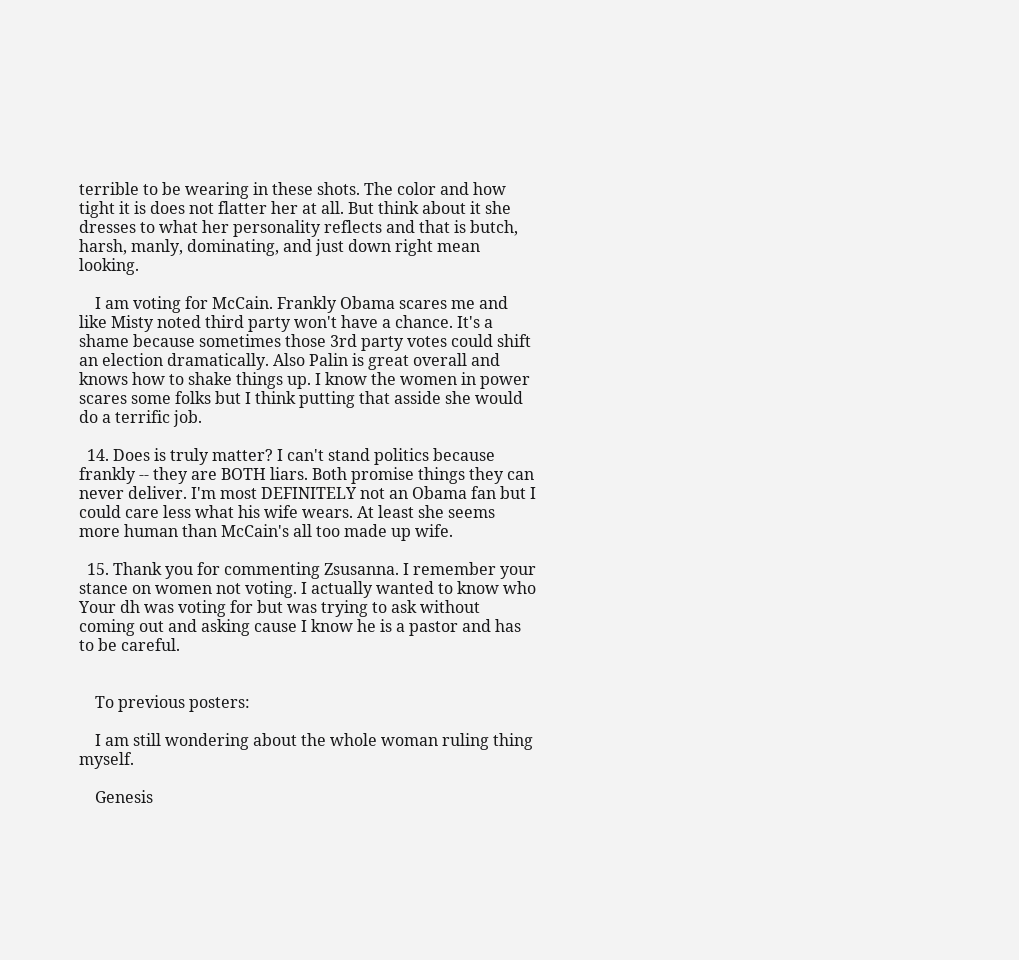terrible to be wearing in these shots. The color and how tight it is does not flatter her at all. But think about it she dresses to what her personality reflects and that is butch, harsh, manly, dominating, and just down right mean looking.

    I am voting for McCain. Frankly Obama scares me and like Misty noted third party won't have a chance. It's a shame because sometimes those 3rd party votes could shift an election dramatically. Also Palin is great overall and knows how to shake things up. I know the women in power scares some folks but I think putting that asside she would do a terrific job.

  14. Does is truly matter? I can't stand politics because frankly -- they are BOTH liars. Both promise things they can never deliver. I'm most DEFINITELY not an Obama fan but I could care less what his wife wears. At least she seems more human than McCain's all too made up wife.

  15. Thank you for commenting Zsusanna. I remember your stance on women not voting. I actually wanted to know who Your dh was voting for but was trying to ask without coming out and asking cause I know he is a pastor and has to be careful.


    To previous posters:

    I am still wondering about the whole woman ruling thing myself.

    Genesis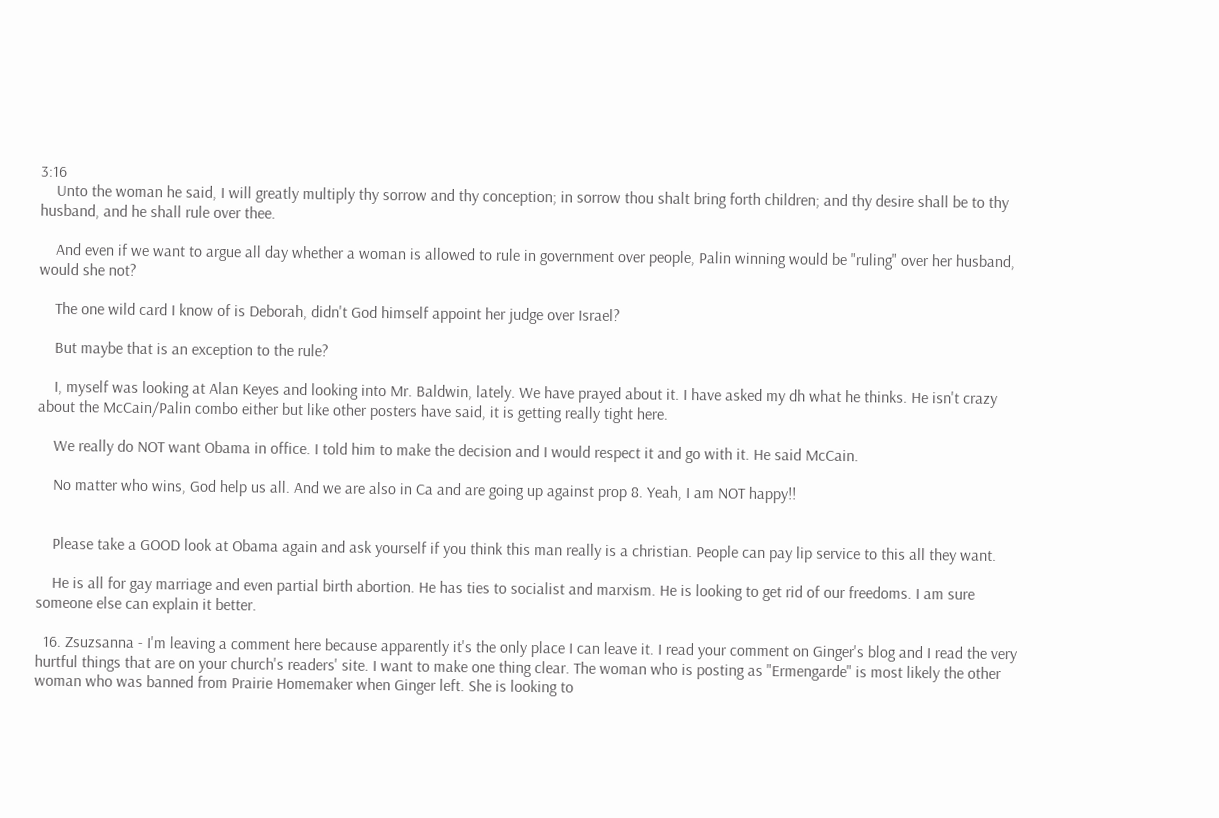3:16
    Unto the woman he said, I will greatly multiply thy sorrow and thy conception; in sorrow thou shalt bring forth children; and thy desire shall be to thy husband, and he shall rule over thee.

    And even if we want to argue all day whether a woman is allowed to rule in government over people, Palin winning would be "ruling" over her husband, would she not?

    The one wild card I know of is Deborah, didn't God himself appoint her judge over Israel?

    But maybe that is an exception to the rule?

    I, myself was looking at Alan Keyes and looking into Mr. Baldwin, lately. We have prayed about it. I have asked my dh what he thinks. He isn't crazy about the McCain/Palin combo either but like other posters have said, it is getting really tight here.

    We really do NOT want Obama in office. I told him to make the decision and I would respect it and go with it. He said McCain.

    No matter who wins, God help us all. And we are also in Ca and are going up against prop 8. Yeah, I am NOT happy!!


    Please take a GOOD look at Obama again and ask yourself if you think this man really is a christian. People can pay lip service to this all they want.

    He is all for gay marriage and even partial birth abortion. He has ties to socialist and marxism. He is looking to get rid of our freedoms. I am sure someone else can explain it better.

  16. Zsuzsanna - I'm leaving a comment here because apparently it's the only place I can leave it. I read your comment on Ginger's blog and I read the very hurtful things that are on your church's readers' site. I want to make one thing clear. The woman who is posting as "Ermengarde" is most likely the other woman who was banned from Prairie Homemaker when Ginger left. She is looking to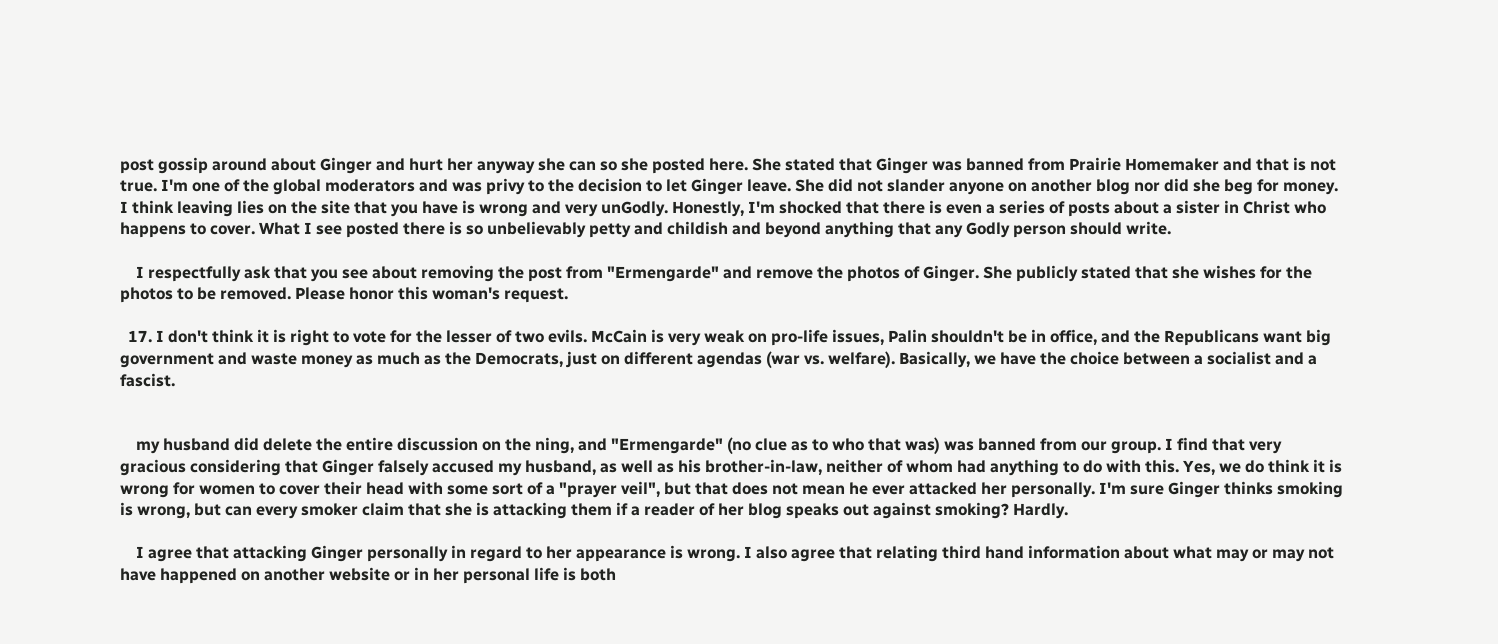post gossip around about Ginger and hurt her anyway she can so she posted here. She stated that Ginger was banned from Prairie Homemaker and that is not true. I'm one of the global moderators and was privy to the decision to let Ginger leave. She did not slander anyone on another blog nor did she beg for money. I think leaving lies on the site that you have is wrong and very unGodly. Honestly, I'm shocked that there is even a series of posts about a sister in Christ who happens to cover. What I see posted there is so unbelievably petty and childish and beyond anything that any Godly person should write.

    I respectfully ask that you see about removing the post from "Ermengarde" and remove the photos of Ginger. She publicly stated that she wishes for the photos to be removed. Please honor this woman's request.

  17. I don't think it is right to vote for the lesser of two evils. McCain is very weak on pro-life issues, Palin shouldn't be in office, and the Republicans want big government and waste money as much as the Democrats, just on different agendas (war vs. welfare). Basically, we have the choice between a socialist and a fascist.


    my husband did delete the entire discussion on the ning, and "Ermengarde" (no clue as to who that was) was banned from our group. I find that very gracious considering that Ginger falsely accused my husband, as well as his brother-in-law, neither of whom had anything to do with this. Yes, we do think it is wrong for women to cover their head with some sort of a "prayer veil", but that does not mean he ever attacked her personally. I'm sure Ginger thinks smoking is wrong, but can every smoker claim that she is attacking them if a reader of her blog speaks out against smoking? Hardly.

    I agree that attacking Ginger personally in regard to her appearance is wrong. I also agree that relating third hand information about what may or may not have happened on another website or in her personal life is both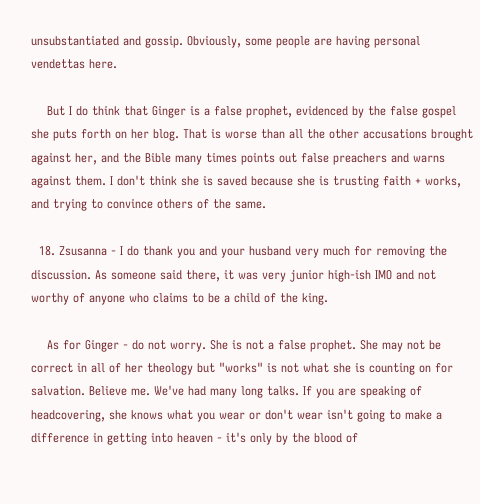unsubstantiated and gossip. Obviously, some people are having personal vendettas here.

    But I do think that Ginger is a false prophet, evidenced by the false gospel she puts forth on her blog. That is worse than all the other accusations brought against her, and the Bible many times points out false preachers and warns against them. I don't think she is saved because she is trusting faith + works, and trying to convince others of the same.

  18. Zsusanna - I do thank you and your husband very much for removing the discussion. As someone said there, it was very junior high-ish IMO and not worthy of anyone who claims to be a child of the king.

    As for Ginger - do not worry. She is not a false prophet. She may not be correct in all of her theology but "works" is not what she is counting on for salvation. Believe me. We've had many long talks. If you are speaking of headcovering, she knows what you wear or don't wear isn't going to make a difference in getting into heaven - it's only by the blood of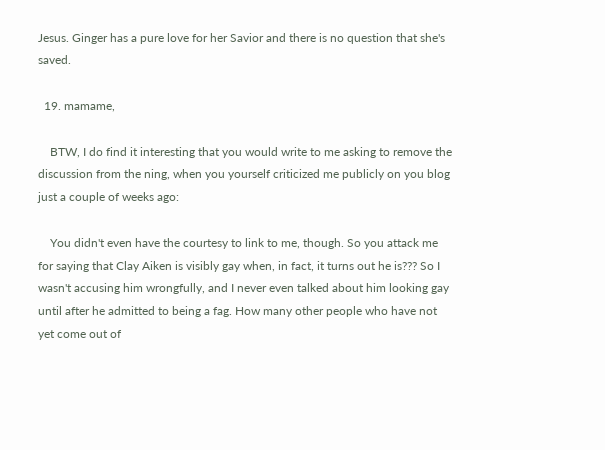Jesus. Ginger has a pure love for her Savior and there is no question that she's saved.

  19. mamame,

    BTW, I do find it interesting that you would write to me asking to remove the discussion from the ning, when you yourself criticized me publicly on you blog just a couple of weeks ago:

    You didn't even have the courtesy to link to me, though. So you attack me for saying that Clay Aiken is visibly gay when, in fact, it turns out he is??? So I wasn't accusing him wrongfully, and I never even talked about him looking gay until after he admitted to being a fag. How many other people who have not yet come out of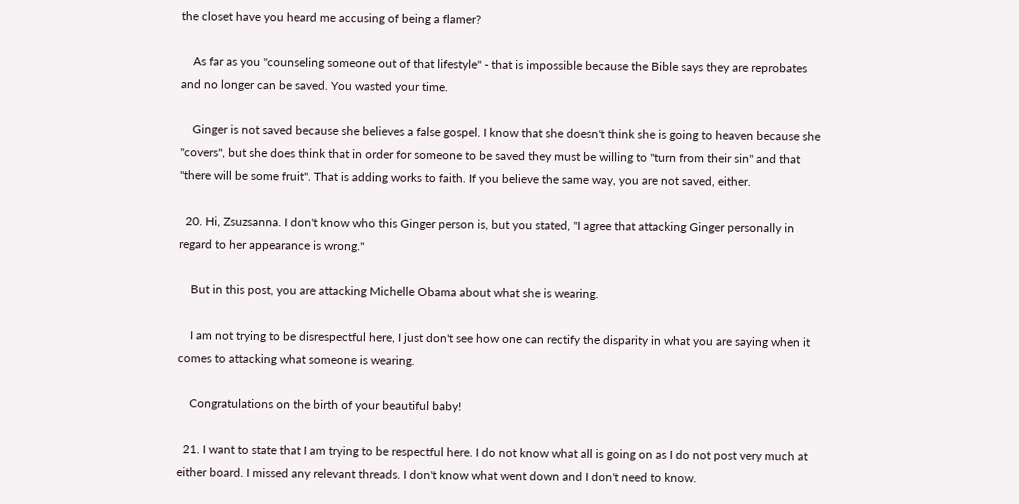the closet have you heard me accusing of being a flamer?

    As far as you "counseling someone out of that lifestyle" - that is impossible because the Bible says they are reprobates and no longer can be saved. You wasted your time.

    Ginger is not saved because she believes a false gospel. I know that she doesn't think she is going to heaven because she "covers", but she does think that in order for someone to be saved they must be willing to "turn from their sin" and that "there will be some fruit". That is adding works to faith. If you believe the same way, you are not saved, either.

  20. Hi, Zsuzsanna. I don't know who this Ginger person is, but you stated, "I agree that attacking Ginger personally in regard to her appearance is wrong."

    But in this post, you are attacking Michelle Obama about what she is wearing.

    I am not trying to be disrespectful here, I just don't see how one can rectify the disparity in what you are saying when it comes to attacking what someone is wearing.

    Congratulations on the birth of your beautiful baby!

  21. I want to state that I am trying to be respectful here. I do not know what all is going on as I do not post very much at either board. I missed any relevant threads. I don't know what went down and I don't need to know.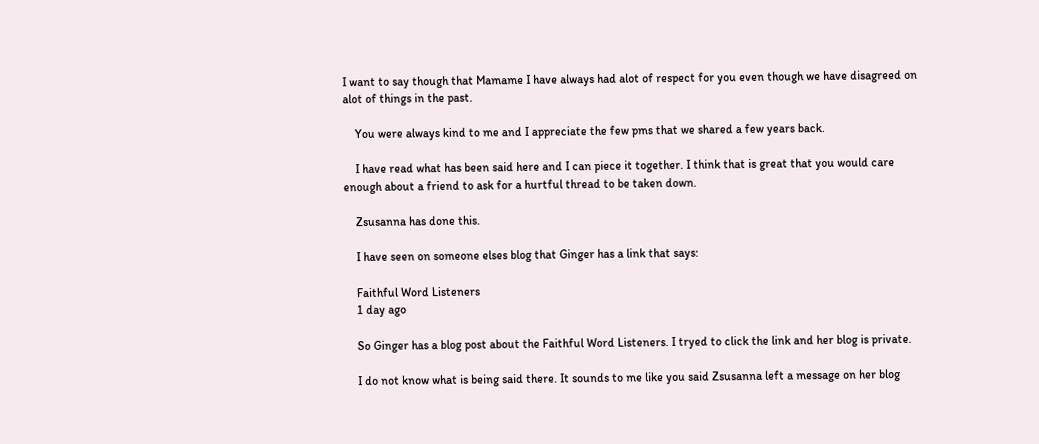I want to say though that Mamame I have always had alot of respect for you even though we have disagreed on alot of things in the past.

    You were always kind to me and I appreciate the few pms that we shared a few years back.

    I have read what has been said here and I can piece it together. I think that is great that you would care enough about a friend to ask for a hurtful thread to be taken down.

    Zsusanna has done this.

    I have seen on someone elses blog that Ginger has a link that says:

    Faithful Word Listeners
    1 day ago

    So Ginger has a blog post about the Faithful Word Listeners. I tryed to click the link and her blog is private.

    I do not know what is being said there. It sounds to me like you said Zsusanna left a message on her blog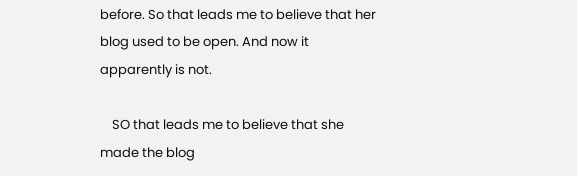before. So that leads me to believe that her blog used to be open. And now it apparently is not.

    SO that leads me to believe that she made the blog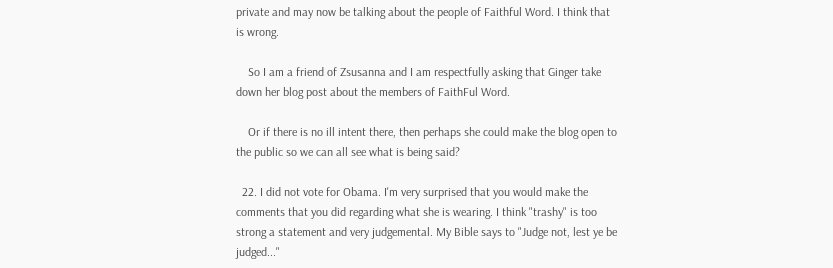private and may now be talking about the people of Faithful Word. I think that is wrong.

    So I am a friend of Zsusanna and I am respectfully asking that Ginger take down her blog post about the members of FaithFul Word.

    Or if there is no ill intent there, then perhaps she could make the blog open to the public so we can all see what is being said?

  22. I did not vote for Obama. I'm very surprised that you would make the comments that you did regarding what she is wearing. I think "trashy" is too strong a statement and very judgemental. My Bible says to "Judge not, lest ye be judged..."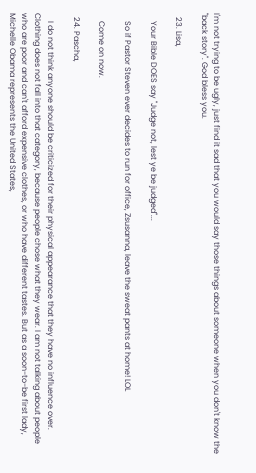I'm not trying to be ugly, just find it sad that you would say those things about someone when you don't know the "back story". God bless you.

  23. Lisa,

    Your Bible DOES say "Judge not, lest ye be judged"...

    So if Pastor Steven ever decides to run for office, Zsusanna, leave the sweat pants at home! LOL

    Come on now.

  24. Pascha,

    I do not think anyone should be criticized for their physical appearance that they have no influence over. Clothing does not fall into that category, because people chose what they wear. I am not talking about people who are poor and can't afford expensive clothes, or who have different tastes. But as a soon-to-be first lady, Michelle Obama represents the United States,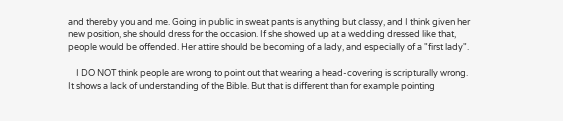and thereby you and me. Going in public in sweat pants is anything but classy, and I think given her new position, she should dress for the occasion. If she showed up at a wedding dressed like that, people would be offended. Her attire should be becoming of a lady, and especially of a "first lady".

    I DO NOT think people are wrong to point out that wearing a head-covering is scripturally wrong. It shows a lack of understanding of the Bible. But that is different than for example pointing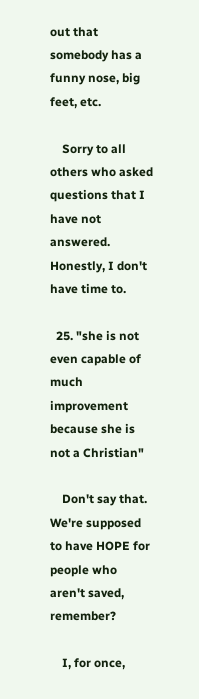out that somebody has a funny nose, big feet, etc.

    Sorry to all others who asked questions that I have not answered. Honestly, I don't have time to.

  25. "she is not even capable of much improvement because she is not a Christian"

    Don't say that. We're supposed to have HOPE for people who aren't saved, remember?

    I, for once,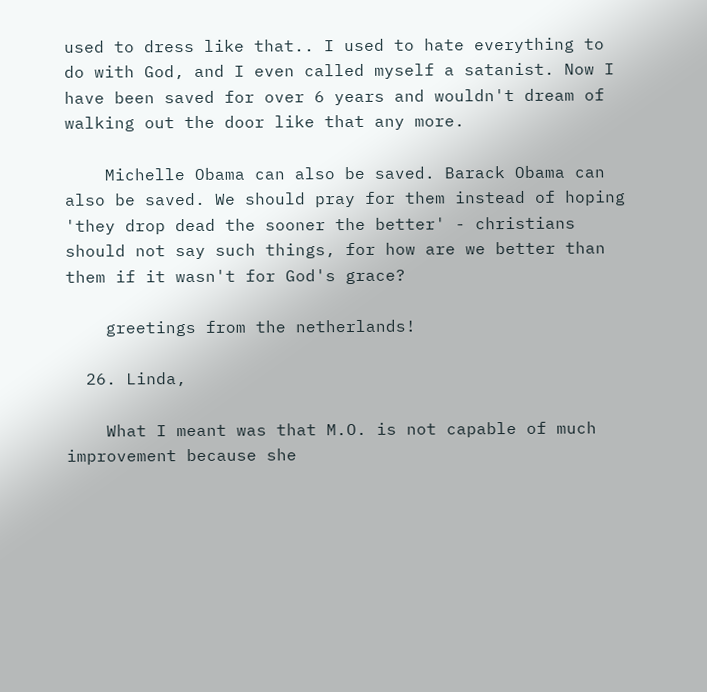used to dress like that.. I used to hate everything to do with God, and I even called myself a satanist. Now I have been saved for over 6 years and wouldn't dream of walking out the door like that any more.

    Michelle Obama can also be saved. Barack Obama can also be saved. We should pray for them instead of hoping 'they drop dead the sooner the better' - christians should not say such things, for how are we better than them if it wasn't for God's grace?

    greetings from the netherlands!

  26. Linda,

    What I meant was that M.O. is not capable of much improvement because she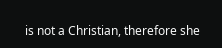is not a Christian, therefore she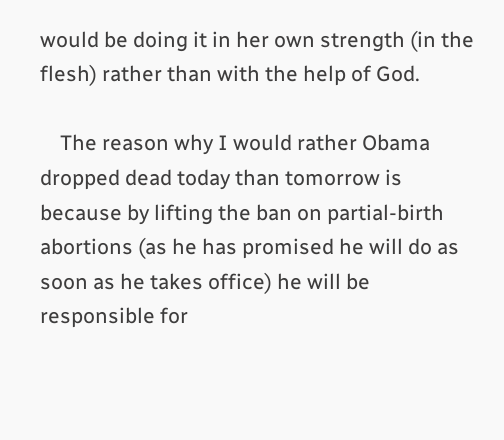would be doing it in her own strength (in the flesh) rather than with the help of God.

    The reason why I would rather Obama dropped dead today than tomorrow is because by lifting the ban on partial-birth abortions (as he has promised he will do as soon as he takes office) he will be responsible for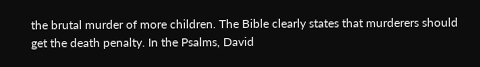the brutal murder of more children. The Bible clearly states that murderers should get the death penalty. In the Psalms, David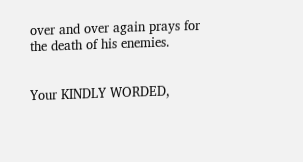over and over again prays for the death of his enemies.


Your KINDLY WORDED,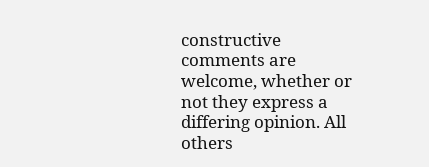constructive comments are welcome, whether or not they express a differing opinion. All others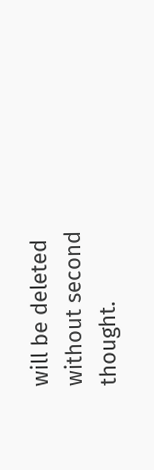will be deleted without second thought.